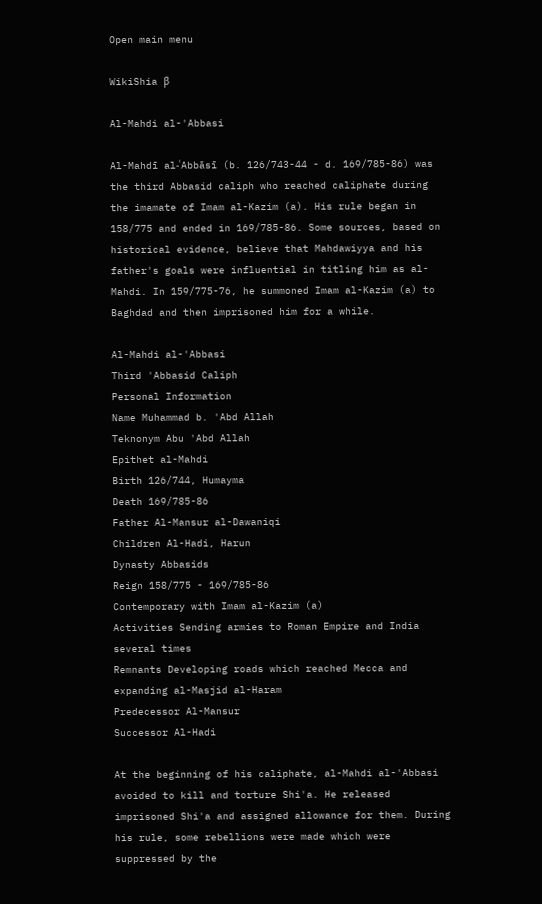Open main menu

WikiShia β

Al-Mahdi al-'Abbasi

Al-Mahdī al-ʿAbbāsī (b. 126/743-44 - d. 169/785-86) was the third Abbasid caliph who reached caliphate during the imamate of Imam al-Kazim (a). His rule began in 158/775 and ended in 169/785-86. Some sources, based on historical evidence, believe that Mahdawiyya and his father's goals were influential in titling him as al-Mahdi. In 159/775-76, he summoned Imam al-Kazim (a) to Baghdad and then imprisoned him for a while.

Al-Mahdi al-'Abbasi
Third 'Abbasid Caliph
Personal Information
Name Muhammad b. 'Abd Allah
Teknonym Abu 'Abd Allah
Epithet al-Mahdi
Birth 126/744, Humayma
Death 169/785-86
Father Al-Mansur al-Dawaniqi
Children Al-Hadi, Harun
Dynasty Abbasids
Reign 158/775 - 169/785-86
Contemporary with Imam al-Kazim (a)
Activities Sending armies to Roman Empire and India several times
Remnants Developing roads which reached Mecca and expanding al-Masjid al-Haram
Predecessor Al-Mansur
Successor Al-Hadi

At the beginning of his caliphate, al-Mahdi al-'Abbasi avoided to kill and torture Shi'a. He released imprisoned Shi'a and assigned allowance for them. During his rule, some rebellions were made which were suppressed by the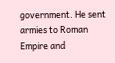government. He sent armies to Roman Empire and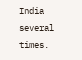India several times.